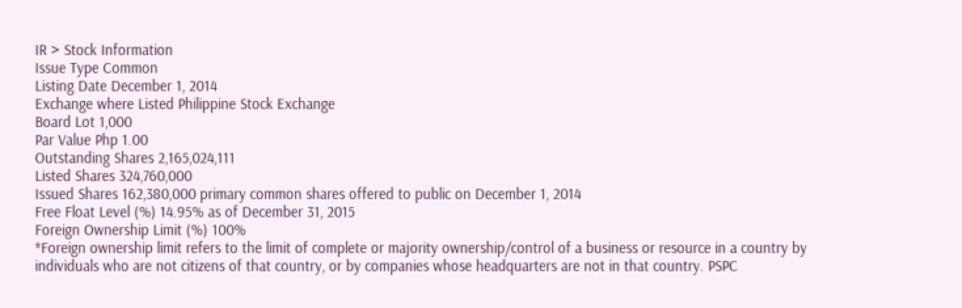IR > Stock Information
Issue Type Common
Listing Date December 1, 2014
Exchange where Listed Philippine Stock Exchange
Board Lot 1,000
Par Value Php 1.00
Outstanding Shares 2,165,024,111
Listed Shares 324,760,000
Issued Shares 162,380,000 primary common shares offered to public on December 1, 2014
Free Float Level (%) 14.95% as of December 31, 2015
Foreign Ownership Limit (%) 100%
*Foreign ownership limit refers to the limit of complete or majority ownership/control of a business or resource in a country by individuals who are not citizens of that country, or by companies whose headquarters are not in that country. PSPC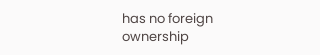has no foreign ownership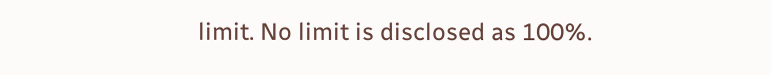limit. No limit is disclosed as 100%.